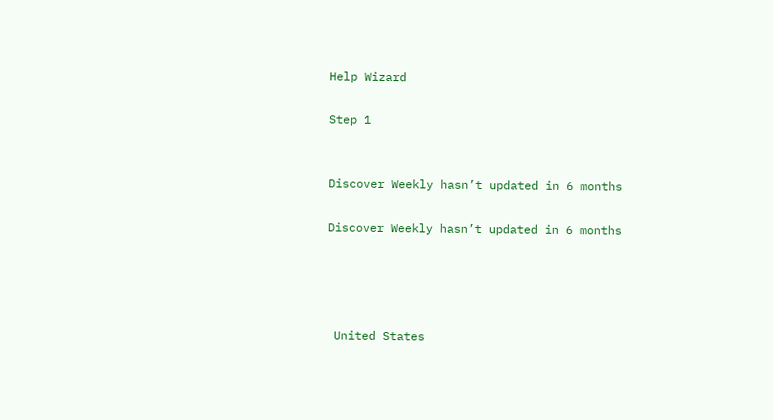Help Wizard

Step 1


Discover Weekly hasn’t updated in 6 months

Discover Weekly hasn’t updated in 6 months




 United States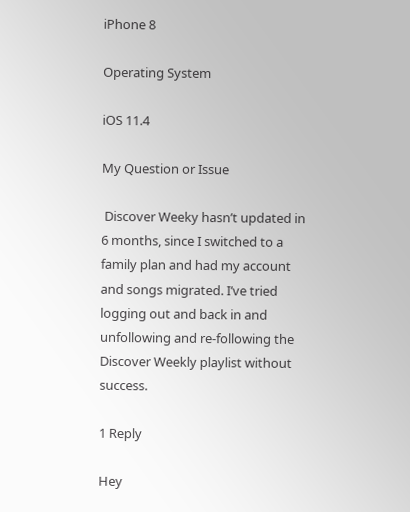iPhone 8

Operating System

iOS 11.4

My Question or Issue

 Discover Weeky hasn’t updated in 6 months, since I switched to a family plan and had my account and songs migrated. I’ve tried logging out and back in and unfollowing and re-following the Discover Weekly playlist without success.

1 Reply

Hey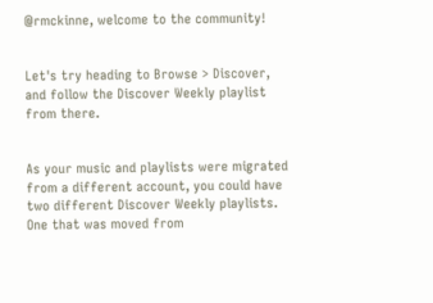@rmckinne, welcome to the community!


Let's try heading to Browse > Discover, and follow the Discover Weekly playlist from there.


As your music and playlists were migrated from a different account, you could have two different Discover Weekly playlists. One that was moved from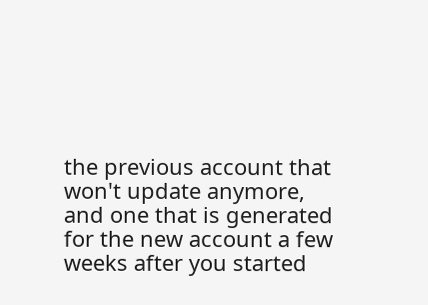the previous account that won't update anymore, and one that is generated for the new account a few weeks after you started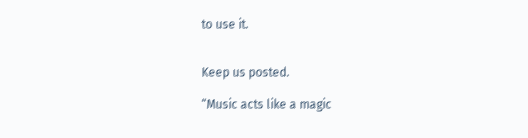to use it.


Keep us posted.

“Music acts like a magic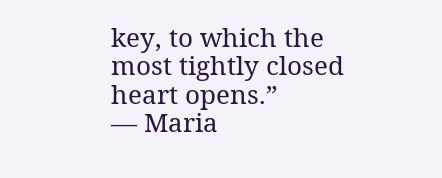key, to which the most tightly closed heart opens.”
― Maria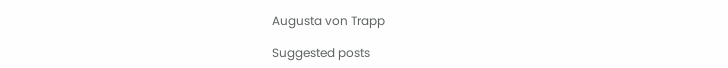Augusta von Trapp

Suggested posts